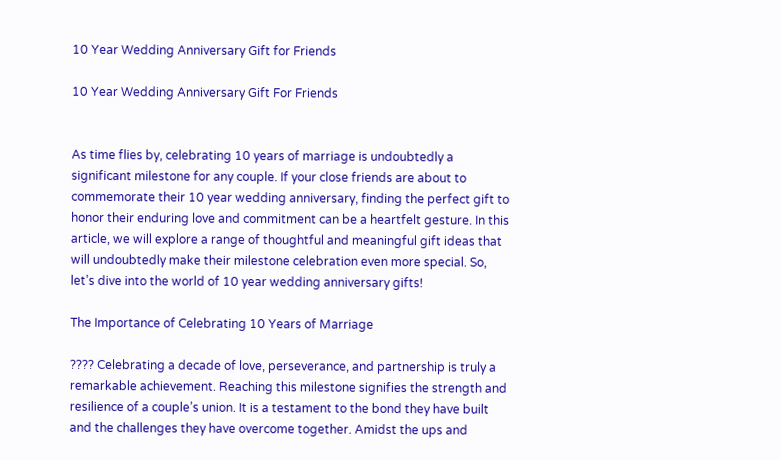10 Year Wedding Anniversary Gift for Friends

10 Year Wedding Anniversary Gift For Friends


As time flies by, celebrating 10 years of marriage is undoubtedly a significant milestone for any couple. If your close friends are about to commemorate their 10 year wedding anniversary, finding the perfect gift to honor their enduring love and commitment can be a heartfelt gesture. In this article, we will explore a range of thoughtful and meaningful gift ideas that will undoubtedly make their milestone celebration even more special. So, let’s dive into the world of 10 year wedding anniversary gifts!

The Importance of Celebrating 10 Years of Marriage

???? Celebrating a decade of love, perseverance, and partnership is truly a remarkable achievement. Reaching this milestone signifies the strength and resilience of a couple’s union. It is a testament to the bond they have built and the challenges they have overcome together. Amidst the ups and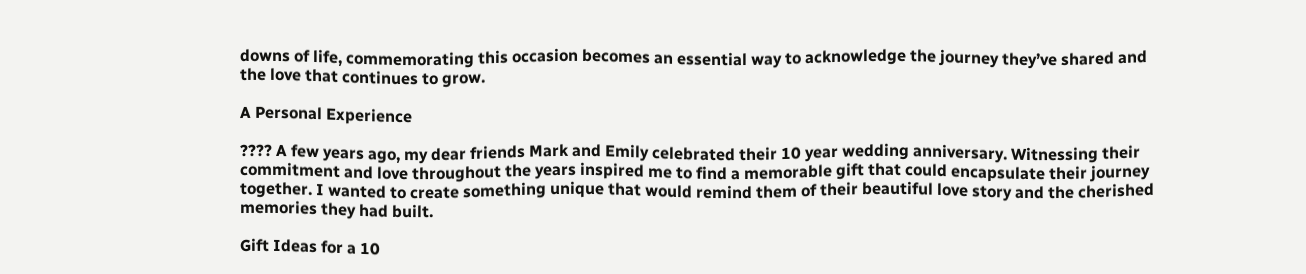downs of life, commemorating this occasion becomes an essential way to acknowledge the journey they’ve shared and the love that continues to grow.

A Personal Experience

???? A few years ago, my dear friends Mark and Emily celebrated their 10 year wedding anniversary. Witnessing their commitment and love throughout the years inspired me to find a memorable gift that could encapsulate their journey together. I wanted to create something unique that would remind them of their beautiful love story and the cherished memories they had built.

Gift Ideas for a 10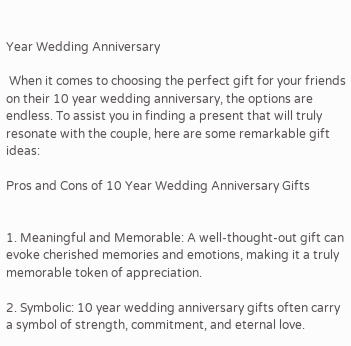Year Wedding Anniversary

 When it comes to choosing the perfect gift for your friends on their 10 year wedding anniversary, the options are endless. To assist you in finding a present that will truly resonate with the couple, here are some remarkable gift ideas:

Pros and Cons of 10 Year Wedding Anniversary Gifts


1. Meaningful and Memorable: A well-thought-out gift can evoke cherished memories and emotions, making it a truly memorable token of appreciation.

2. Symbolic: 10 year wedding anniversary gifts often carry a symbol of strength, commitment, and eternal love.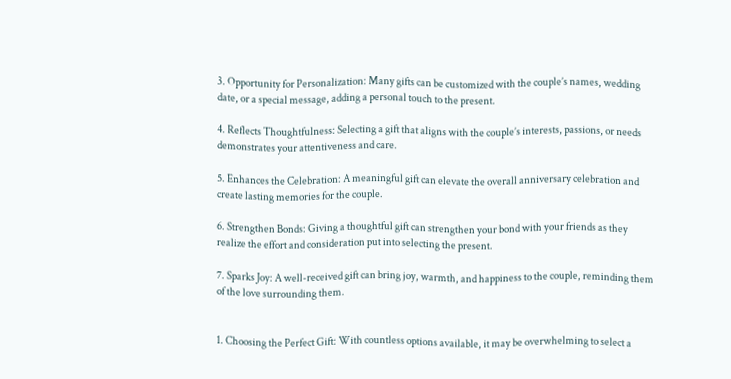3. Opportunity for Personalization: Many gifts can be customized with the couple’s names, wedding date, or a special message, adding a personal touch to the present.

4. Reflects Thoughtfulness: Selecting a gift that aligns with the couple’s interests, passions, or needs demonstrates your attentiveness and care.

5. Enhances the Celebration: A meaningful gift can elevate the overall anniversary celebration and create lasting memories for the couple.

6. Strengthen Bonds: Giving a thoughtful gift can strengthen your bond with your friends as they realize the effort and consideration put into selecting the present.

7. Sparks Joy: A well-received gift can bring joy, warmth, and happiness to the couple, reminding them of the love surrounding them.


1. Choosing the Perfect Gift: With countless options available, it may be overwhelming to select a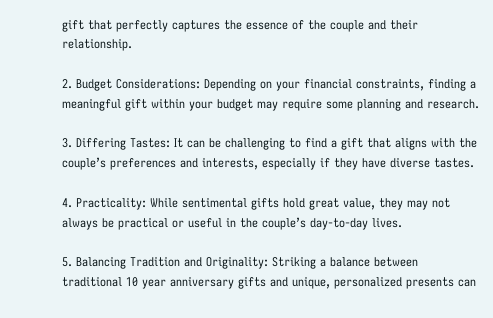gift that perfectly captures the essence of the couple and their relationship.

2. Budget Considerations: Depending on your financial constraints, finding a meaningful gift within your budget may require some planning and research.

3. Differing Tastes: It can be challenging to find a gift that aligns with the couple’s preferences and interests, especially if they have diverse tastes.

4. Practicality: While sentimental gifts hold great value, they may not always be practical or useful in the couple’s day-to-day lives.

5. Balancing Tradition and Originality: Striking a balance between traditional 10 year anniversary gifts and unique, personalized presents can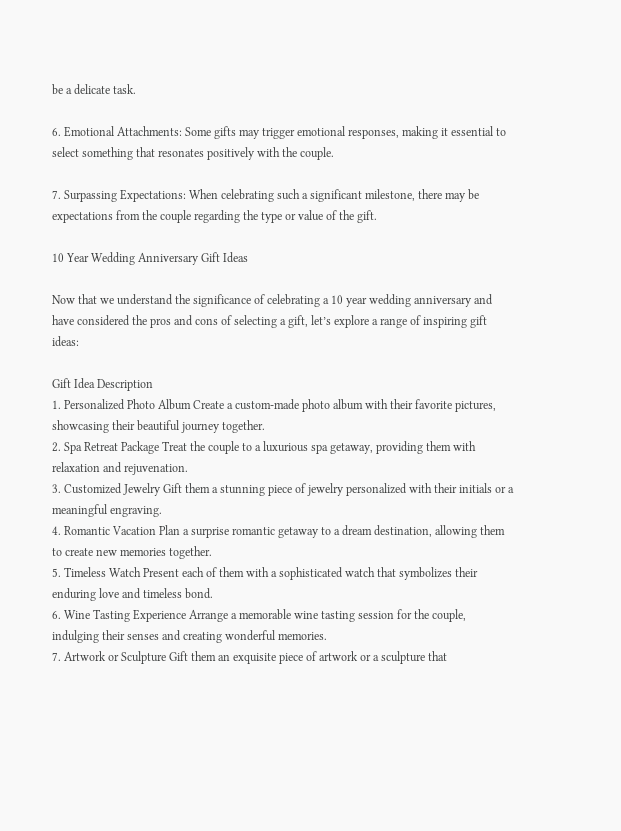be a delicate task.

6. Emotional Attachments: Some gifts may trigger emotional responses, making it essential to select something that resonates positively with the couple.

7. Surpassing Expectations: When celebrating such a significant milestone, there may be expectations from the couple regarding the type or value of the gift.

10 Year Wedding Anniversary Gift Ideas

Now that we understand the significance of celebrating a 10 year wedding anniversary and have considered the pros and cons of selecting a gift, let’s explore a range of inspiring gift ideas:

Gift Idea Description
1. Personalized Photo Album Create a custom-made photo album with their favorite pictures, showcasing their beautiful journey together.
2. Spa Retreat Package Treat the couple to a luxurious spa getaway, providing them with relaxation and rejuvenation.
3. Customized Jewelry Gift them a stunning piece of jewelry personalized with their initials or a meaningful engraving.
4. Romantic Vacation Plan a surprise romantic getaway to a dream destination, allowing them to create new memories together.
5. Timeless Watch Present each of them with a sophisticated watch that symbolizes their enduring love and timeless bond.
6. Wine Tasting Experience Arrange a memorable wine tasting session for the couple, indulging their senses and creating wonderful memories.
7. Artwork or Sculpture Gift them an exquisite piece of artwork or a sculpture that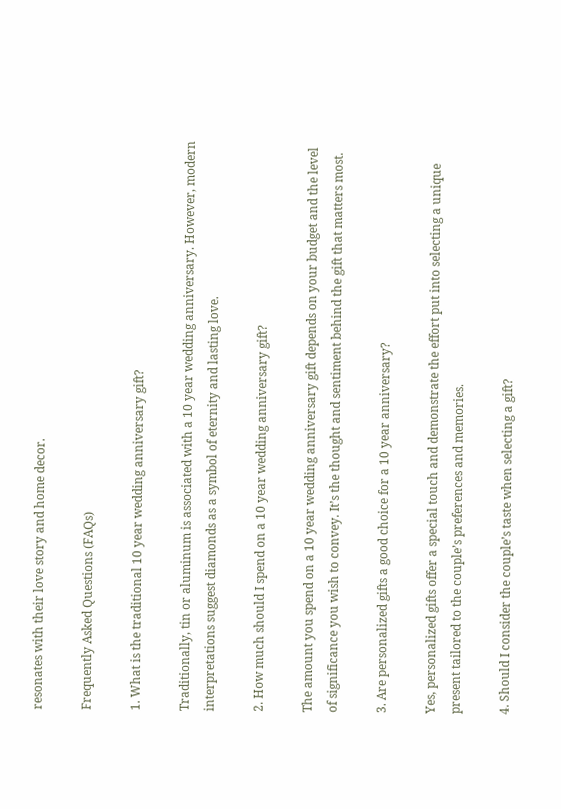resonates with their love story and home decor.

Frequently Asked Questions (FAQs)

1. What is the traditional 10 year wedding anniversary gift?

Traditionally, tin or aluminum is associated with a 10 year wedding anniversary. However, modern interpretations suggest diamonds as a symbol of eternity and lasting love.

2. How much should I spend on a 10 year wedding anniversary gift?

The amount you spend on a 10 year wedding anniversary gift depends on your budget and the level of significance you wish to convey. It’s the thought and sentiment behind the gift that matters most.

3. Are personalized gifts a good choice for a 10 year anniversary?

Yes, personalized gifts offer a special touch and demonstrate the effort put into selecting a unique present tailored to the couple’s preferences and memories.

4. Should I consider the couple’s taste when selecting a gift?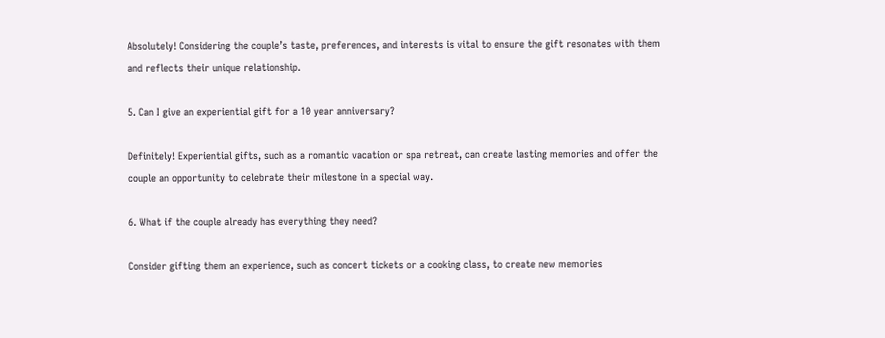Absolutely! Considering the couple’s taste, preferences, and interests is vital to ensure the gift resonates with them and reflects their unique relationship.

5. Can I give an experiential gift for a 10 year anniversary?

Definitely! Experiential gifts, such as a romantic vacation or spa retreat, can create lasting memories and offer the couple an opportunity to celebrate their milestone in a special way.

6. What if the couple already has everything they need?

Consider gifting them an experience, such as concert tickets or a cooking class, to create new memories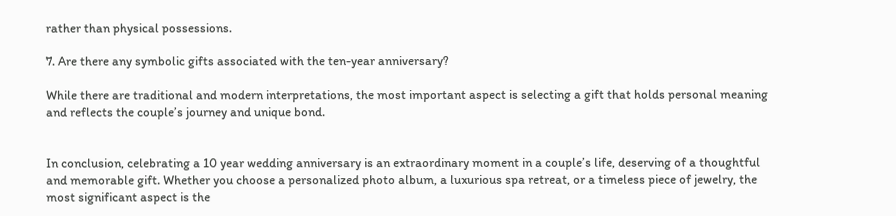rather than physical possessions.

7. Are there any symbolic gifts associated with the ten-year anniversary?

While there are traditional and modern interpretations, the most important aspect is selecting a gift that holds personal meaning and reflects the couple’s journey and unique bond.


In conclusion, celebrating a 10 year wedding anniversary is an extraordinary moment in a couple’s life, deserving of a thoughtful and memorable gift. Whether you choose a personalized photo album, a luxurious spa retreat, or a timeless piece of jewelry, the most significant aspect is the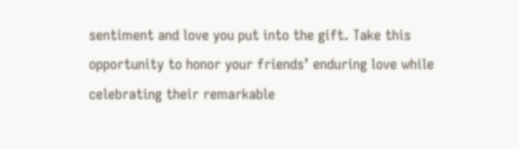sentiment and love you put into the gift. Take this opportunity to honor your friends’ enduring love while celebrating their remarkable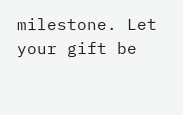milestone. Let your gift be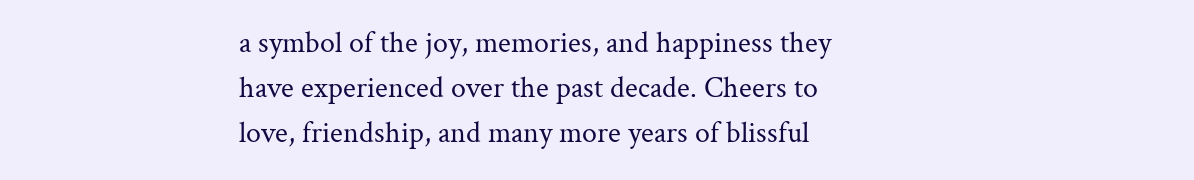a symbol of the joy, memories, and happiness they have experienced over the past decade. Cheers to love, friendship, and many more years of blissful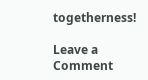togetherness!

Leave a Comment